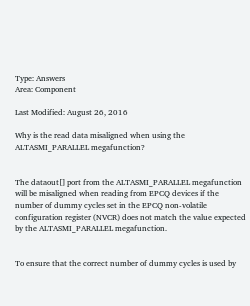Type: Answers
Area: Component

Last Modified: August 26, 2016

Why is the read data misaligned when using the ALTASMI_PARALLEL megafunction?


The dataout[] port from the ALTASMI_PARALLEL megafunction will be misaligned when reading from EPCQ devices if the number of dummy cycles set in the EPCQ non-volatile configuration register (NVCR) does not match the value expected by the ALTASMI_PARALLEL megafunction.


To ensure that the correct number of dummy cycles is used by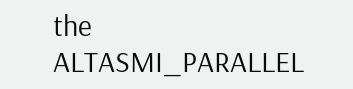the ALTASMI_PARALLEL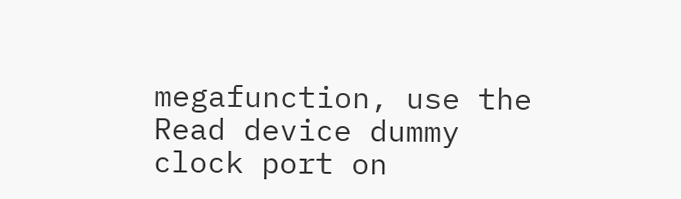megafunction, use the Read device dummy clock port on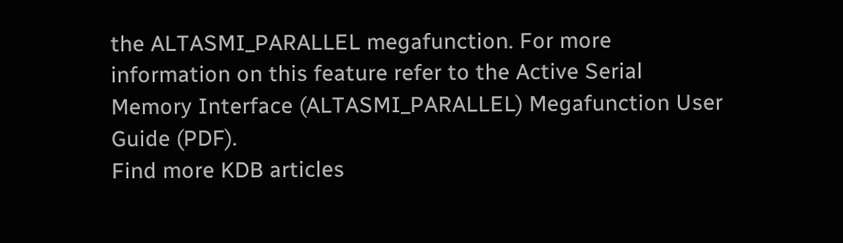the ALTASMI_PARALLEL megafunction. For more information on this feature refer to the Active Serial Memory Interface (ALTASMI_PARALLEL) Megafunction User Guide (PDF).
Find more KDB articles